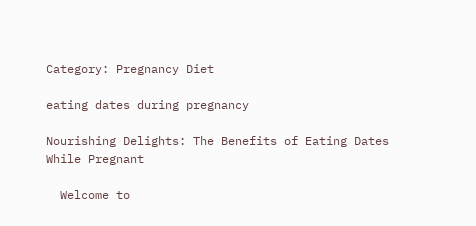Category: Pregnancy Diet

eating dates during pregnancy

Nourishing Delights: The Benefits of Eating Dates While Pregnant

  Welcome to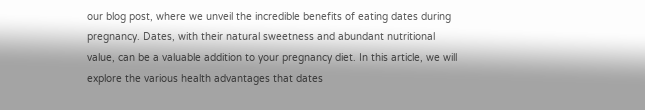our blog post, where we unveil the incredible benefits of eating dates during pregnancy. Dates, with their natural sweetness and abundant nutritional value, can be a valuable addition to your pregnancy diet. In this article, we will explore the various health advantages that dates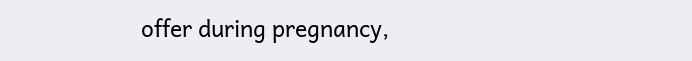offer during pregnancy,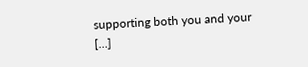supporting both you and your […]